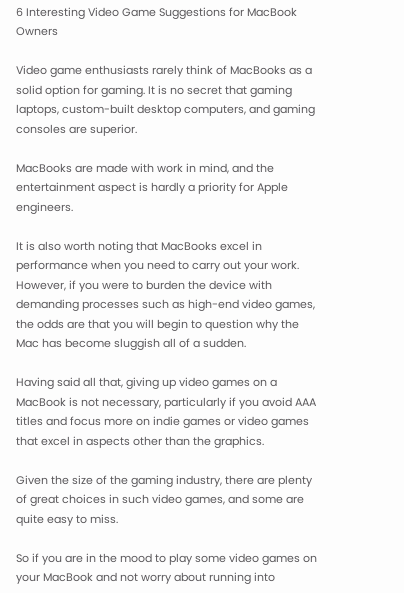6 Interesting Video Game Suggestions for MacBook Owners

Video game enthusiasts rarely think of MacBooks as a solid option for gaming. It is no secret that gaming laptops, custom-built desktop computers, and gaming consoles are superior.

MacBooks are made with work in mind, and the entertainment aspect is hardly a priority for Apple engineers.

It is also worth noting that MacBooks excel in performance when you need to carry out your work. However, if you were to burden the device with demanding processes such as high-end video games, the odds are that you will begin to question why the Mac has become sluggish all of a sudden.

Having said all that, giving up video games on a MacBook is not necessary, particularly if you avoid AAA titles and focus more on indie games or video games that excel in aspects other than the graphics.

Given the size of the gaming industry, there are plenty of great choices in such video games, and some are quite easy to miss.

So if you are in the mood to play some video games on your MacBook and not worry about running into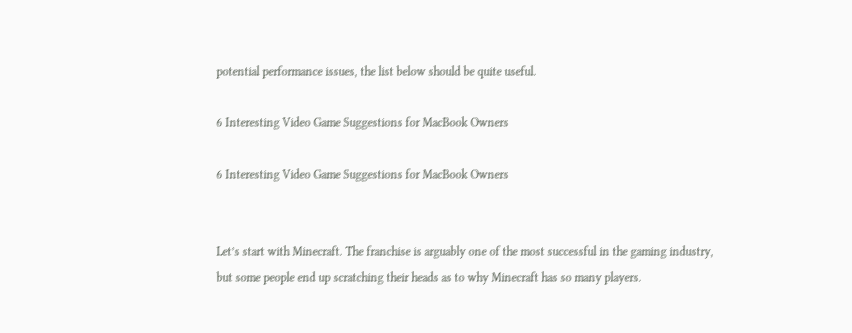potential performance issues, the list below should be quite useful.

6 Interesting Video Game Suggestions for MacBook Owners

6 Interesting Video Game Suggestions for MacBook Owners


Let’s start with Minecraft. The franchise is arguably one of the most successful in the gaming industry, but some people end up scratching their heads as to why Minecraft has so many players.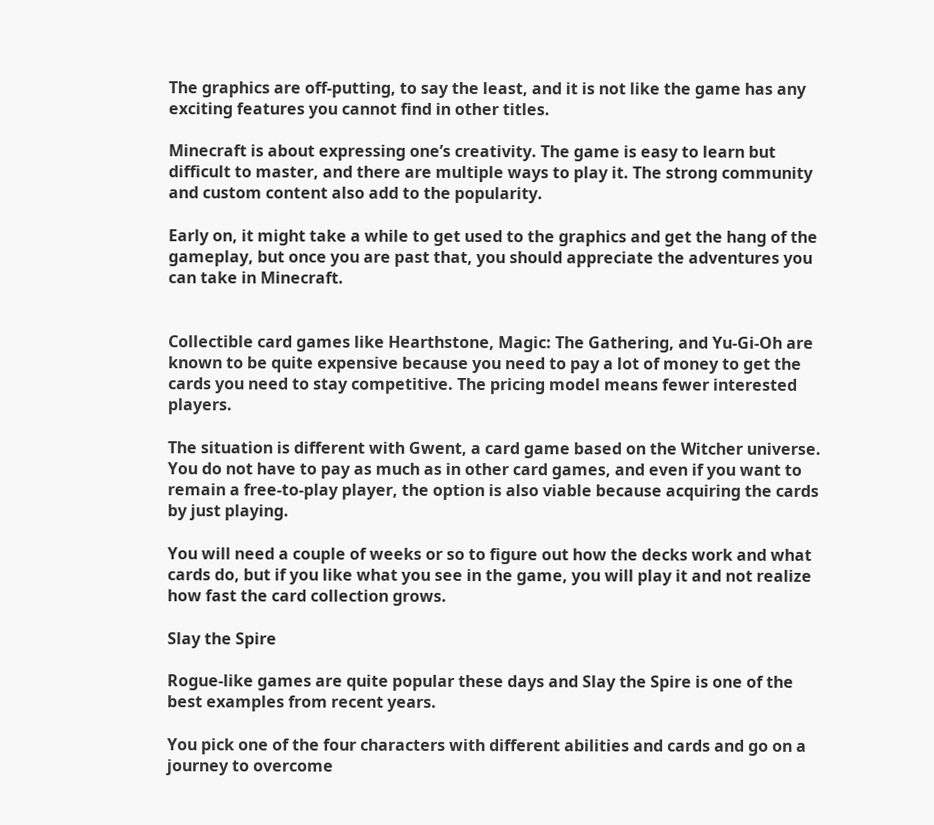The graphics are off-putting, to say the least, and it is not like the game has any exciting features you cannot find in other titles.

Minecraft is about expressing one’s creativity. The game is easy to learn but difficult to master, and there are multiple ways to play it. The strong community and custom content also add to the popularity.

Early on, it might take a while to get used to the graphics and get the hang of the gameplay, but once you are past that, you should appreciate the adventures you can take in Minecraft.


Collectible card games like Hearthstone, Magic: The Gathering, and Yu-Gi-Oh are known to be quite expensive because you need to pay a lot of money to get the cards you need to stay competitive. The pricing model means fewer interested players.

The situation is different with Gwent, a card game based on the Witcher universe. You do not have to pay as much as in other card games, and even if you want to remain a free-to-play player, the option is also viable because acquiring the cards by just playing.

You will need a couple of weeks or so to figure out how the decks work and what cards do, but if you like what you see in the game, you will play it and not realize how fast the card collection grows.

Slay the Spire

Rogue-like games are quite popular these days and Slay the Spire is one of the best examples from recent years.

You pick one of the four characters with different abilities and cards and go on a journey to overcome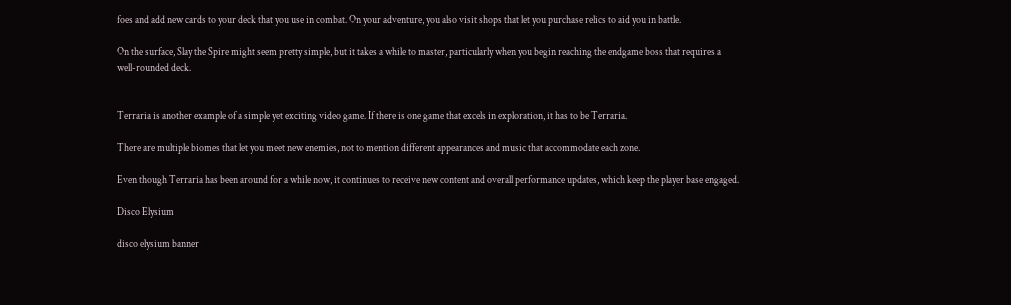foes and add new cards to your deck that you use in combat. On your adventure, you also visit shops that let you purchase relics to aid you in battle.

On the surface, Slay the Spire might seem pretty simple, but it takes a while to master, particularly when you begin reaching the endgame boss that requires a well-rounded deck.


Terraria is another example of a simple yet exciting video game. If there is one game that excels in exploration, it has to be Terraria.

There are multiple biomes that let you meet new enemies, not to mention different appearances and music that accommodate each zone.

Even though Terraria has been around for a while now, it continues to receive new content and overall performance updates, which keep the player base engaged.

Disco Elysium

disco elysium banner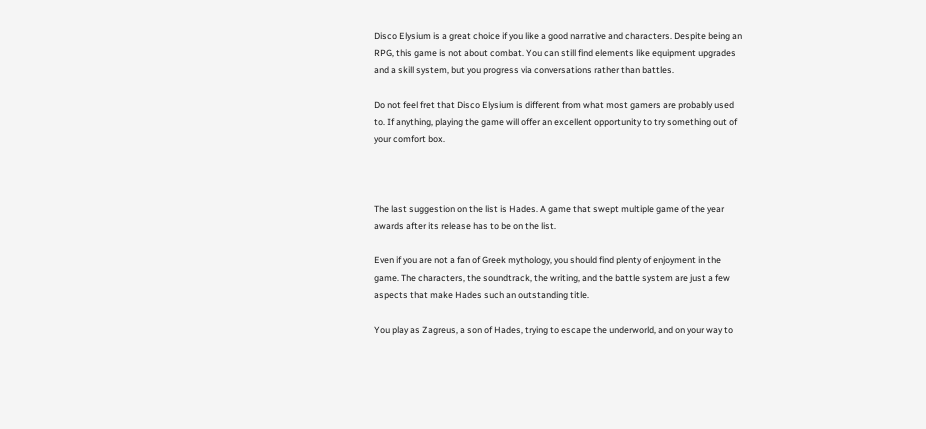Disco Elysium is a great choice if you like a good narrative and characters. Despite being an RPG, this game is not about combat. You can still find elements like equipment upgrades and a skill system, but you progress via conversations rather than battles.

Do not feel fret that Disco Elysium is different from what most gamers are probably used to. If anything, playing the game will offer an excellent opportunity to try something out of your comfort box.



The last suggestion on the list is Hades. A game that swept multiple game of the year awards after its release has to be on the list.

Even if you are not a fan of Greek mythology, you should find plenty of enjoyment in the game. The characters, the soundtrack, the writing, and the battle system are just a few aspects that make Hades such an outstanding title.

You play as Zagreus, a son of Hades, trying to escape the underworld, and on your way to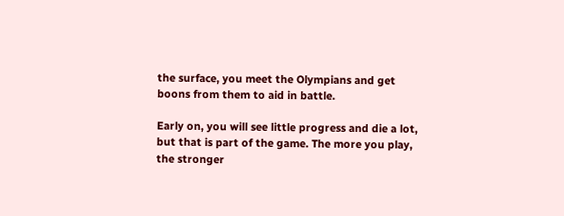the surface, you meet the Olympians and get boons from them to aid in battle.

Early on, you will see little progress and die a lot, but that is part of the game. The more you play, the stronger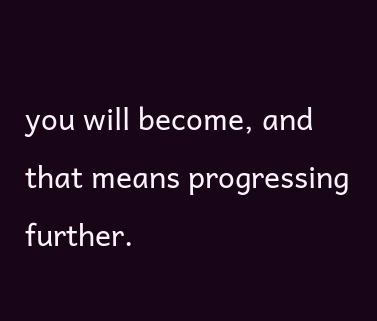you will become, and that means progressing further.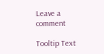Leave a comment

Tooltip Text